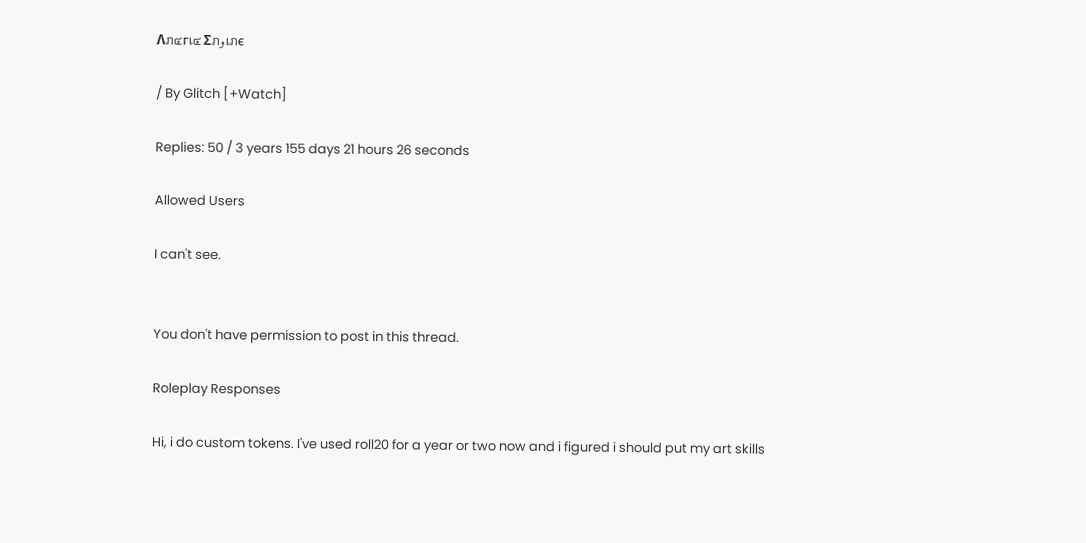Λภ๔гเ๔ Σภوเภє

/ By Glitch [+Watch]

Replies: 50 / 3 years 155 days 21 hours 26 seconds

Allowed Users

I can't see.


You don't have permission to post in this thread.

Roleplay Responses

Hi, i do custom tokens. I've used roll20 for a year or two now and i figured i should put my art skills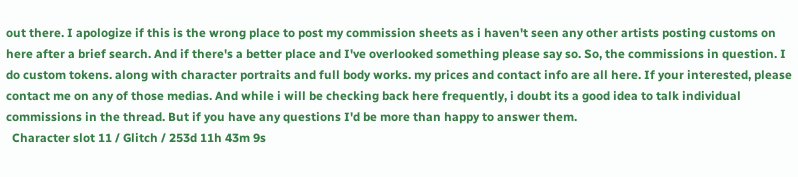out there. I apologize if this is the wrong place to post my commission sheets as i haven't seen any other artists posting customs on here after a brief search. And if there's a better place and I've overlooked something please say so. So, the commissions in question. I do custom tokens. along with character portraits and full body works. my prices and contact info are all here. If your interested, please contact me on any of those medias. And while i will be checking back here frequently, i doubt its a good idea to talk individual commissions in the thread. But if you have any questions I'd be more than happy to answer them.
  Character slot 11 / Glitch / 253d 11h 43m 9s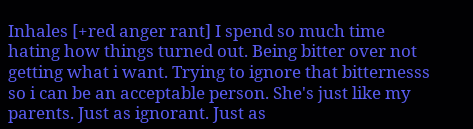Inhales [+red anger rant] I spend so much time hating how things turned out. Being bitter over not getting what i want. Trying to ignore that bitternesss so i can be an acceptable person. She's just like my parents. Just as ignorant. Just as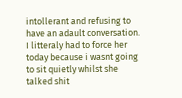intollerant and refusing to have an adault conversation. I litteraly had to force her today because i wasnt going to sit quietly whilst she talked shit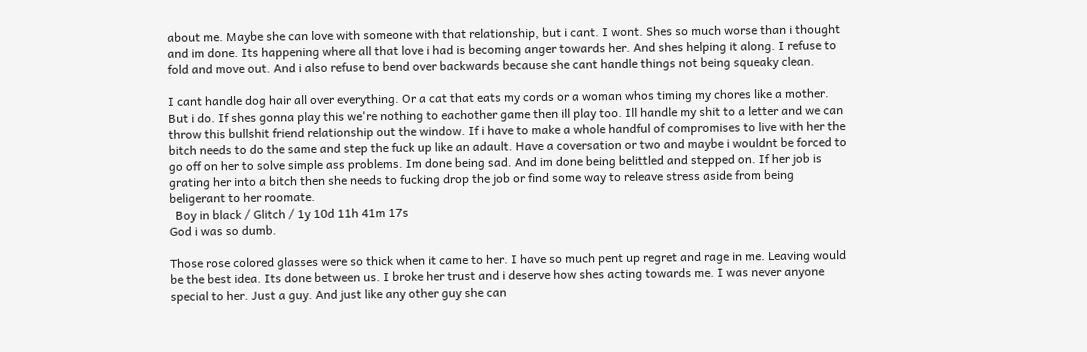about me. Maybe she can love with someone with that relationship, but i cant. I wont. Shes so much worse than i thought and im done. Its happening where all that love i had is becoming anger towards her. And shes helping it along. I refuse to fold and move out. And i also refuse to bend over backwards because she cant handle things not being squeaky clean.

I cant handle dog hair all over everything. Or a cat that eats my cords or a woman whos timing my chores like a mother. But i do. If shes gonna play this we're nothing to eachother game then ill play too. Ill handle my shit to a letter and we can throw this bullshit friend relationship out the window. If i have to make a whole handful of compromises to live with her the bitch needs to do the same and step the fuck up like an adault. Have a coversation or two and maybe i wouldnt be forced to go off on her to solve simple ass problems. Im done being sad. And im done being belittled and stepped on. If her job is grating her into a bitch then she needs to fucking drop the job or find some way to releave stress aside from being beligerant to her roomate.
  Boy in black / Glitch / 1y 10d 11h 41m 17s
God i was so dumb.

Those rose colored glasses were so thick when it came to her. I have so much pent up regret and rage in me. Leaving would be the best idea. Its done between us. I broke her trust and i deserve how shes acting towards me. I was never anyone special to her. Just a guy. And just like any other guy she can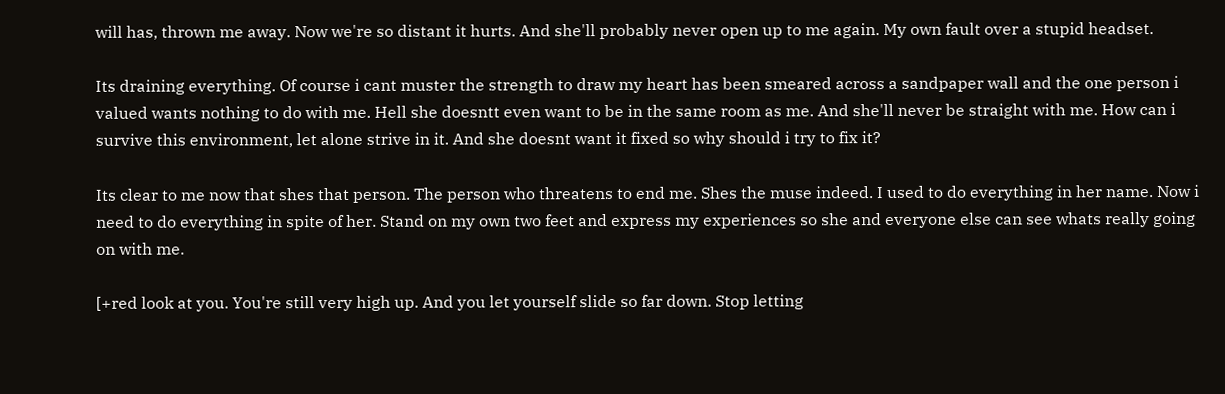will has, thrown me away. Now we're so distant it hurts. And she'll probably never open up to me again. My own fault over a stupid headset.

Its draining everything. Of course i cant muster the strength to draw my heart has been smeared across a sandpaper wall and the one person i valued wants nothing to do with me. Hell she doesntt even want to be in the same room as me. And she'll never be straight with me. How can i survive this environment, let alone strive in it. And she doesnt want it fixed so why should i try to fix it?

Its clear to me now that shes that person. The person who threatens to end me. Shes the muse indeed. I used to do everything in her name. Now i need to do everything in spite of her. Stand on my own two feet and express my experiences so she and everyone else can see whats really going on with me.

[+red look at you. You're still very high up. And you let yourself slide so far down. Stop letting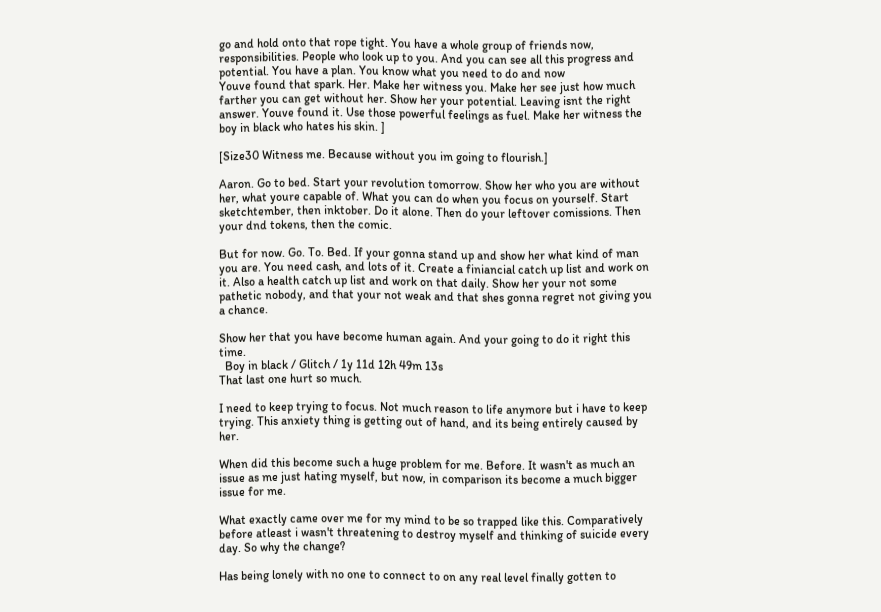go and hold onto that rope tight. You have a whole group of friends now, responsibilities. People who look up to you. And you can see all this progress and potential. You have a plan. You know what you need to do and now
Youve found that spark. Her. Make her witness you. Make her see just how much farther you can get without her. Show her your potential. Leaving isnt the right answer. Youve found it. Use those powerful feelings as fuel. Make her witness the boy in black who hates his skin. ]

[Size30 Witness me. Because without you im going to flourish.]

Aaron. Go to bed. Start your revolution tomorrow. Show her who you are without her, what youre capable of. What you can do when you focus on yourself. Start sketchtember, then inktober. Do it alone. Then do your leftover comissions. Then your dnd tokens, then the comic.

But for now. Go. To. Bed. If your gonna stand up and show her what kind of man you are. You need cash, and lots of it. Create a finiancial catch up list and work on it. Also a health catch up list and work on that daily. Show her your not some pathetic nobody, and that your not weak and that shes gonna regret not giving you a chance.

Show her that you have become human again. And your going to do it right this time.
  Boy in black / Glitch / 1y 11d 12h 49m 13s
That last one hurt so much.

I need to keep trying to focus. Not much reason to life anymore but i have to keep trying. This anxiety thing is getting out of hand, and its being entirely caused by her.

When did this become such a huge problem for me. Before. It wasn't as much an issue as me just hating myself, but now, in comparison its become a much bigger issue for me.

What exactly came over me for my mind to be so trapped like this. Comparatively before atleast i wasn't threatening to destroy myself and thinking of suicide every day. So why the change?

Has being lonely with no one to connect to on any real level finally gotten to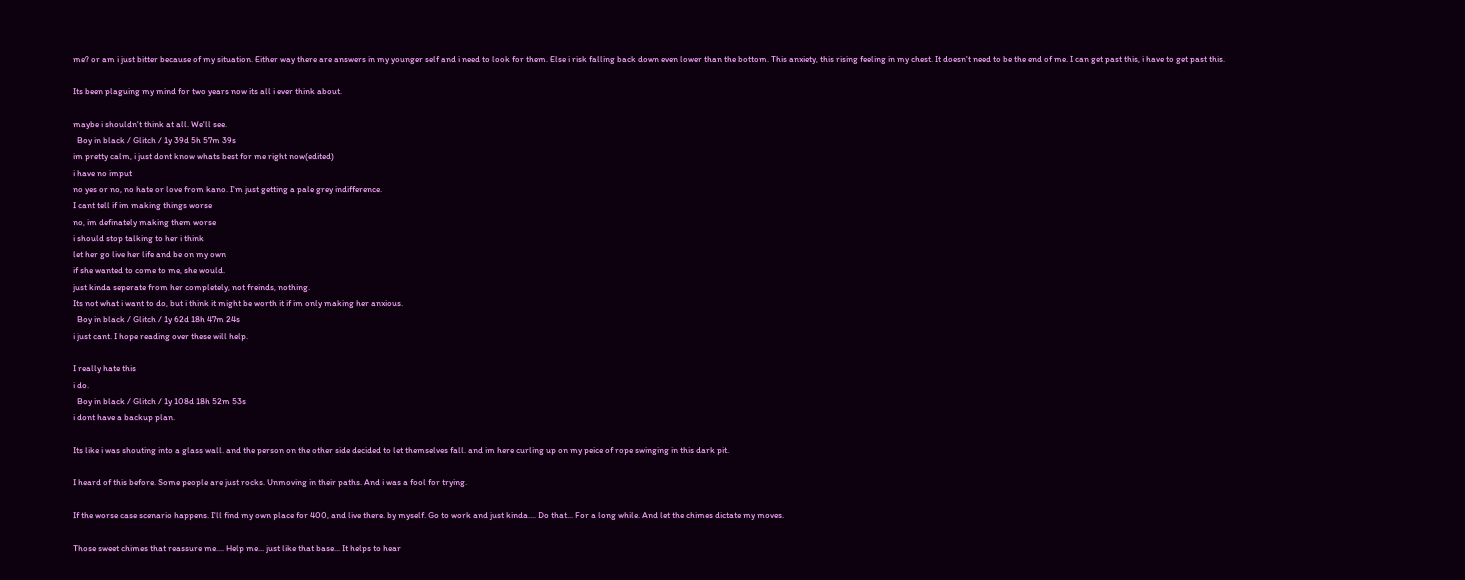me? or am i just bitter because of my situation. Either way there are answers in my younger self and i need to look for them. Else i risk falling back down even lower than the bottom. This anxiety, this rising feeling in my chest. It doesn't need to be the end of me. I can get past this, i have to get past this.

Its been plaguing my mind for two years now its all i ever think about.

maybe i shouldn't think at all. We'll see.
  Boy in black / Glitch / 1y 39d 5h 57m 39s
im pretty calm, i just dont know whats best for me right now(edited)
i have no imput
no yes or no, no hate or love from kano. I'm just getting a pale grey indifference.
I cant tell if im making things worse
no, im definately making them worse
i should stop talking to her i think
let her go live her life and be on my own
if she wanted to come to me, she would.
just kinda seperate from her completely, not freinds, nothing.
Its not what i want to do, but i think it might be worth it if im only making her anxious.
  Boy in black / Glitch / 1y 62d 18h 47m 24s
i just cant. I hope reading over these will help.

I really hate this
i do.
  Boy in black / Glitch / 1y 108d 18h 52m 53s
i dont have a backup plan.

Its like i was shouting into a glass wall. and the person on the other side decided to let themselves fall. and im here curling up on my peice of rope swinging in this dark pit.

I heard of this before. Some people are just rocks. Unmoving in their paths. And i was a fool for trying.

If the worse case scenario happens. I'll find my own place for 400, and live there. by myself. Go to work and just kinda.... Do that... For a long while. And let the chimes dictate my moves.

Those sweet chimes that reassure me.... Help me... just like that base... It helps to hear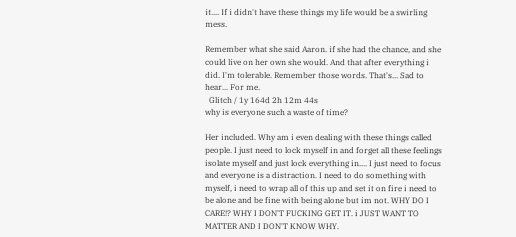it.... If i didn't have these things my life would be a swirling mess.

Remember what she said Aaron. if she had the chance, and she could live on her own she would. And that after everything i did. I'm tolerable. Remember those words. That's... Sad to hear... For me.
  Glitch / 1y 164d 2h 12m 44s
why is everyone such a waste of time?

Her included. Why am i even dealing with these things called people. I just need to lock myself in and forget all these feelings
isolate myself and just lock everything in.... I just need to focus and everyone is a distraction. I need to do something with myself, i need to wrap all of this up and set it on fire i need to be alone and be fine with being alone but im not. WHY DO I CARE!? WHY I DON'T FUCKING GET IT. i JUST WANT TO MATTER AND I DON'T KNOW WHY.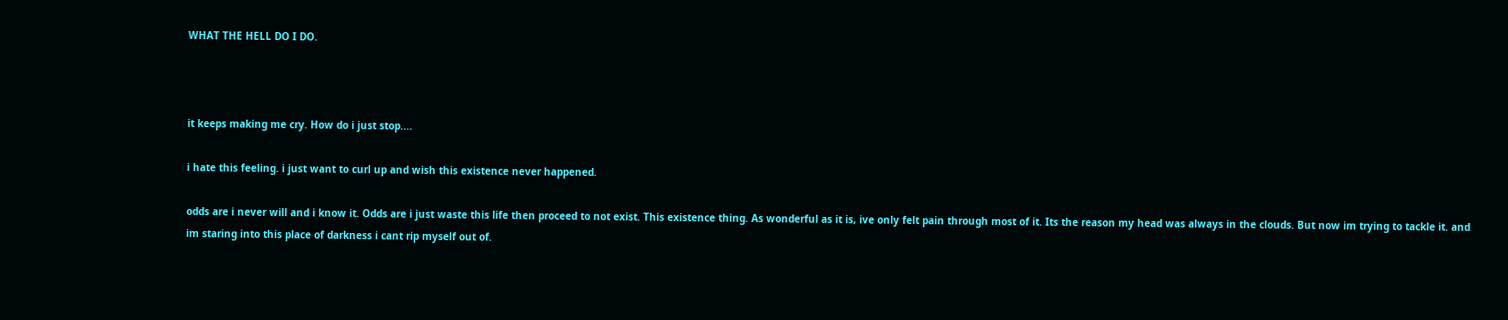WHAT THE HELL DO I DO.



it keeps making me cry. How do i just stop....

i hate this feeling. i just want to curl up and wish this existence never happened.

odds are i never will and i know it. Odds are i just waste this life then proceed to not exist. This existence thing. As wonderful as it is, ive only felt pain through most of it. Its the reason my head was always in the clouds. But now im trying to tackle it. and im staring into this place of darkness i cant rip myself out of.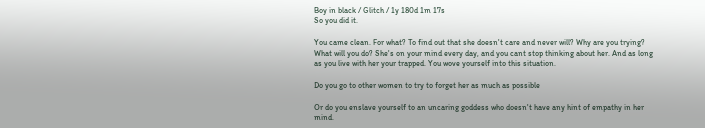Boy in black / Glitch / 1y 180d 1m 17s
So you did it.

You came clean. For what? To find out that she doesn't care and never will? Why are you trying? What will you do? She's on your mind every day, and you cant stop thinking about her. And as long as you live with her your trapped. You wove yourself into this situation.

Do you go to other women to try to forget her as much as possible

Or do you enslave yourself to an uncaring goddess who doesn't have any hint of empathy in her mind.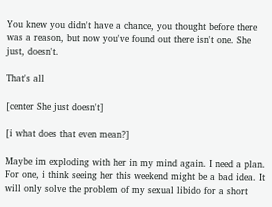You knew you didn't have a chance, you thought before there was a reason, but now you've found out there isn't one. She just, doesn't.

That's all

[center She just doesn't]

[i what does that even mean?]

Maybe im exploding with her in my mind again. I need a plan. For one, i think seeing her this weekend might be a bad idea. It will only solve the problem of my sexual libido for a short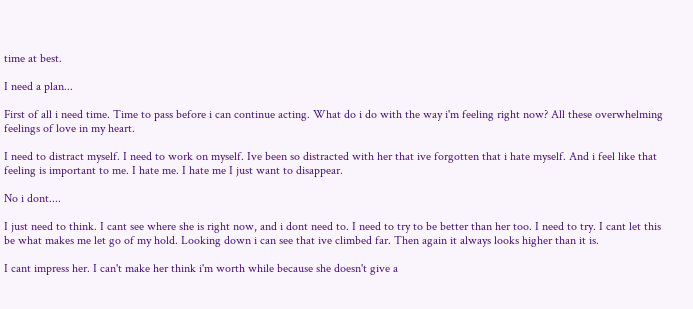time at best.

I need a plan...

First of all i need time. Time to pass before i can continue acting. What do i do with the way i'm feeling right now? All these overwhelming feelings of love in my heart.

I need to distract myself. I need to work on myself. Ive been so distracted with her that ive forgotten that i hate myself. And i feel like that feeling is important to me. I hate me. I hate me I just want to disappear.

No i dont....

I just need to think. I cant see where she is right now, and i dont need to. I need to try to be better than her too. I need to try. I cant let this be what makes me let go of my hold. Looking down i can see that ive climbed far. Then again it always looks higher than it is.

I cant impress her. I can't make her think i'm worth while because she doesn't give a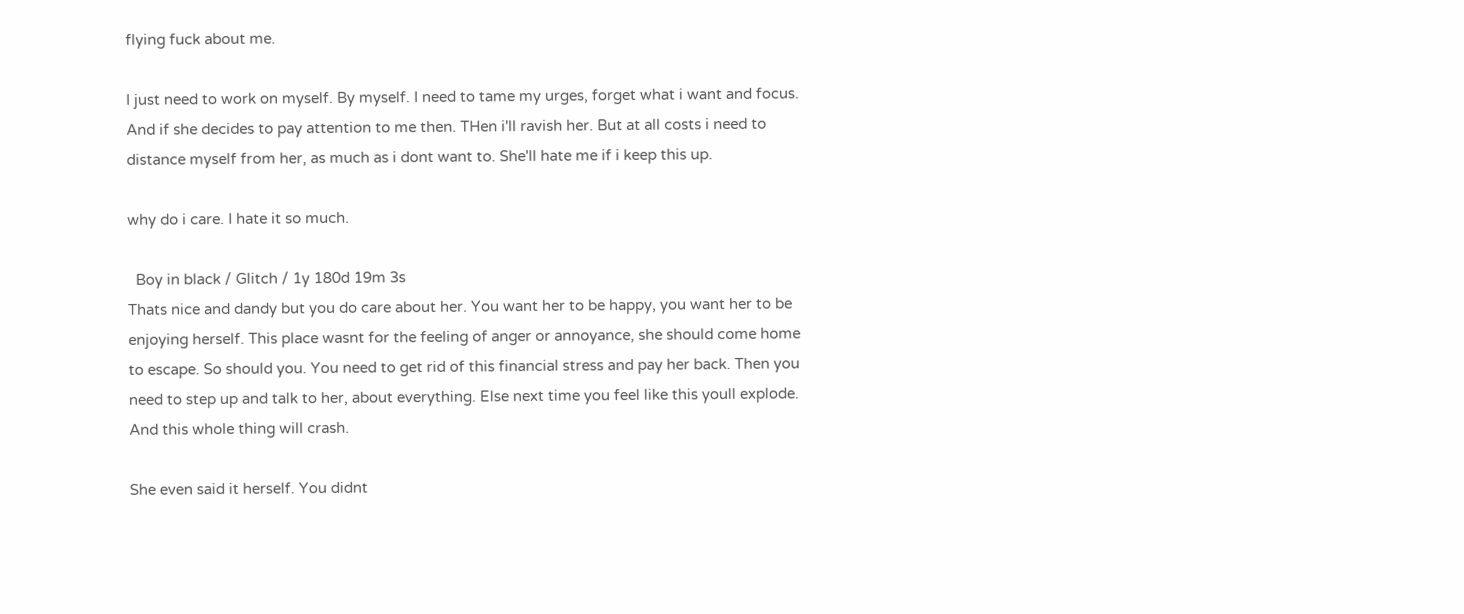flying fuck about me.

I just need to work on myself. By myself. I need to tame my urges, forget what i want and focus. And if she decides to pay attention to me then. THen i'll ravish her. But at all costs i need to distance myself from her, as much as i dont want to. She'll hate me if i keep this up.

why do i care. I hate it so much.

  Boy in black / Glitch / 1y 180d 19m 3s
Thats nice and dandy but you do care about her. You want her to be happy, you want her to be enjoying herself. This place wasnt for the feeling of anger or annoyance, she should come home to escape. So should you. You need to get rid of this financial stress and pay her back. Then you need to step up and talk to her, about everything. Else next time you feel like this youll explode. And this whole thing will crash.

She even said it herself. You didnt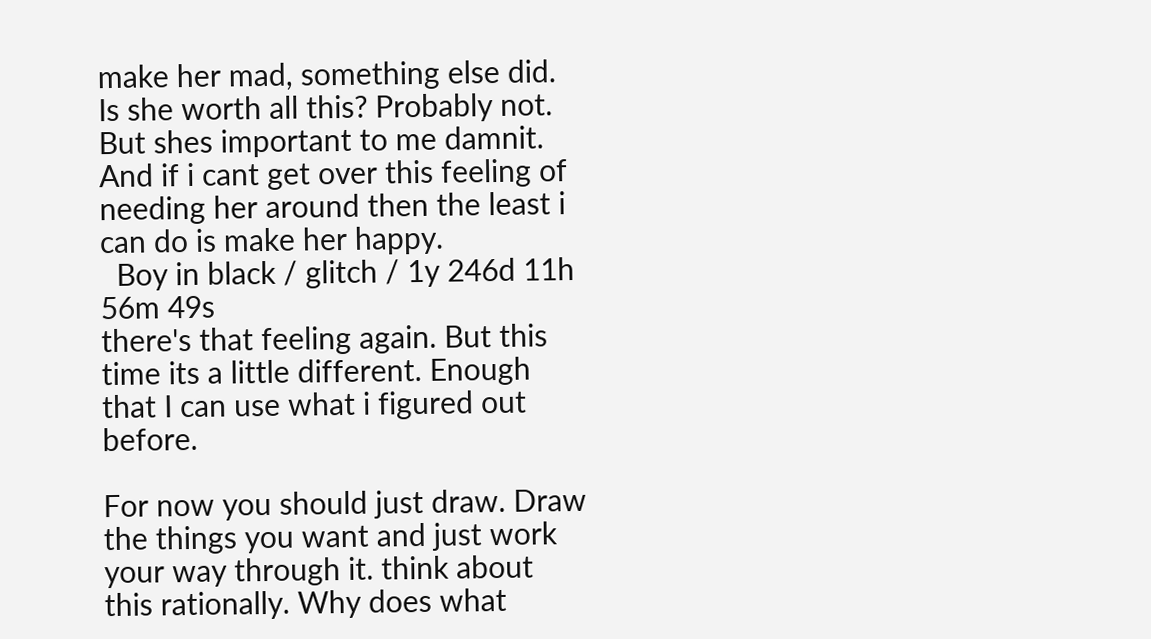make her mad, something else did. Is she worth all this? Probably not. But shes important to me damnit. And if i cant get over this feeling of needing her around then the least i can do is make her happy.
  Boy in black / glitch / 1y 246d 11h 56m 49s
there's that feeling again. But this time its a little different. Enough that I can use what i figured out before.

For now you should just draw. Draw the things you want and just work your way through it. think about this rationally. Why does what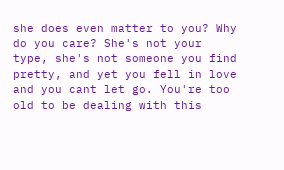she does even matter to you? Why do you care? She's not your type, she's not someone you find pretty, and yet you fell in love and you cant let go. You're too old to be dealing with this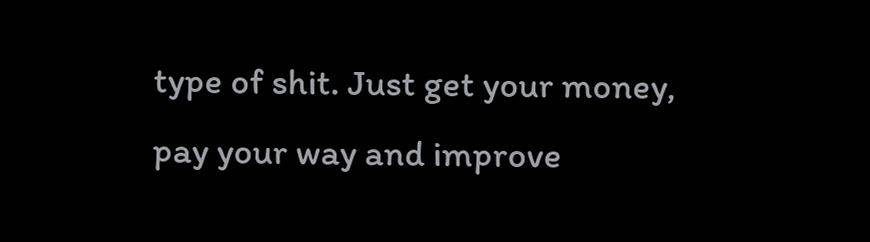type of shit. Just get your money, pay your way and improve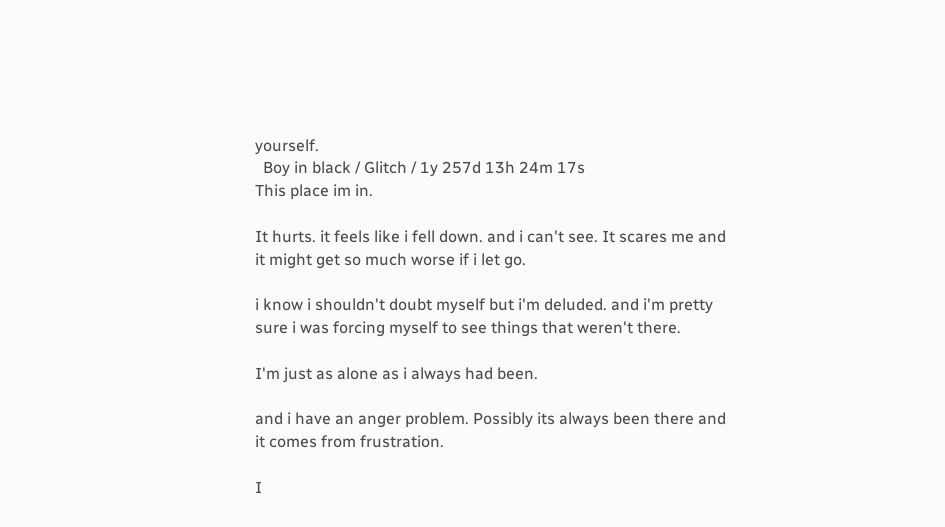yourself.
  Boy in black / Glitch / 1y 257d 13h 24m 17s
This place im in.

It hurts. it feels like i fell down. and i can't see. It scares me and it might get so much worse if i let go.

i know i shouldn't doubt myself but i'm deluded. and i'm pretty sure i was forcing myself to see things that weren't there.

I'm just as alone as i always had been.

and i have an anger problem. Possibly its always been there and it comes from frustration.

I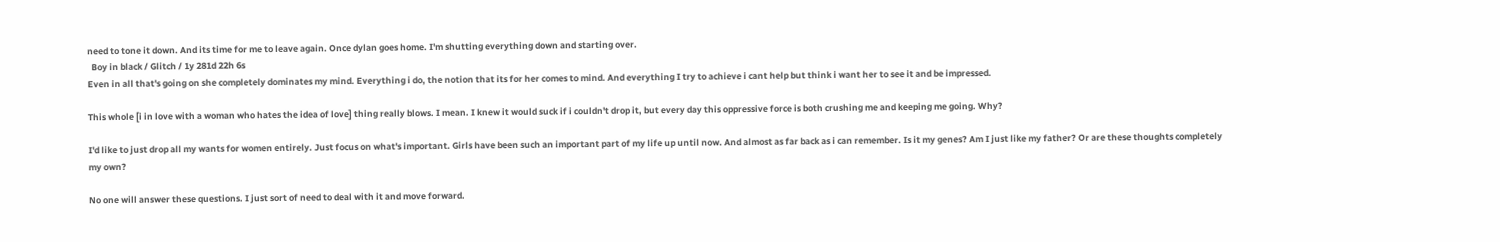need to tone it down. And its time for me to leave again. Once dylan goes home. I'm shutting everything down and starting over.
  Boy in black / Glitch / 1y 281d 22h 6s
Even in all that's going on she completely dominates my mind. Everything i do, the notion that its for her comes to mind. And everything I try to achieve i cant help but think i want her to see it and be impressed.

This whole [i in love with a woman who hates the idea of love] thing really blows. I mean. I knew it would suck if i couldn't drop it, but every day this oppressive force is both crushing me and keeping me going. Why?

I'd like to just drop all my wants for women entirely. Just focus on what's important. Girls have been such an important part of my life up until now. And almost as far back as i can remember. Is it my genes? Am I just like my father? Or are these thoughts completely my own?

No one will answer these questions. I just sort of need to deal with it and move forward.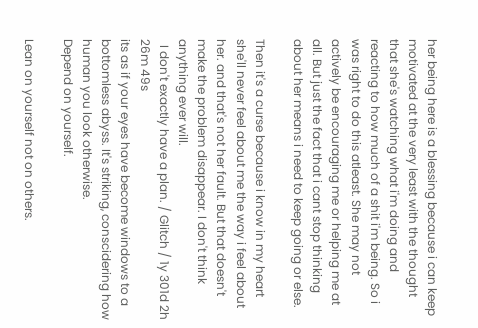her being here is a blessing because i can keep motivated at the very least with the thought that she's watching what i'm doing and reacting to how much of a shit i'm being. So i was right to do this atleast. She may not actively be encouraging me or helping me at all. But just the fact that i cant stop thinking about her means i need to keep going or else.

Then it's a curse because i know in my heart she'll never feel about me the way i feel about her. and that's not her fault. But that doesn't make the problem disappear. I don't think anything ever will.
  I don't exactly have a plan. / Glitch / 1y 301d 2h 26m 49s
its as if your eyes have become windows to a bottomless abyss. It's striking, conscidering how human you look otherwise.
Depend on yourself.

Lean on yourself not on others.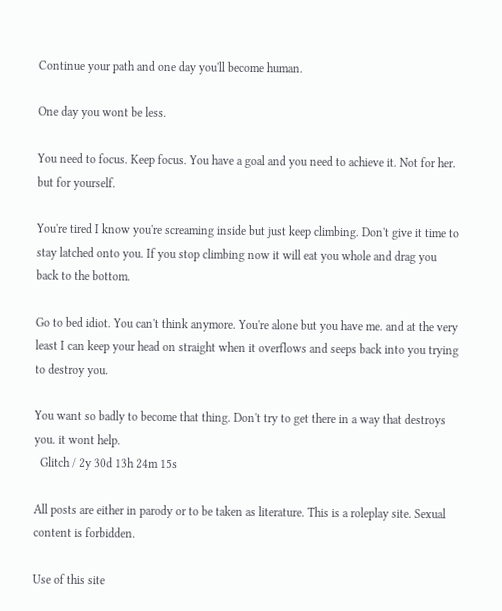Continue your path and one day you'll become human.

One day you wont be less.

You need to focus. Keep focus. You have a goal and you need to achieve it. Not for her. but for yourself.

You're tired I know you're screaming inside but just keep climbing. Don't give it time to stay latched onto you. If you stop climbing now it will eat you whole and drag you back to the bottom.

Go to bed idiot. You can't think anymore. You're alone but you have me. and at the very least I can keep your head on straight when it overflows and seeps back into you trying to destroy you.

You want so badly to become that thing. Don't try to get there in a way that destroys you. it wont help.
  Glitch / 2y 30d 13h 24m 15s

All posts are either in parody or to be taken as literature. This is a roleplay site. Sexual content is forbidden.

Use of this site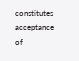constitutes acceptance of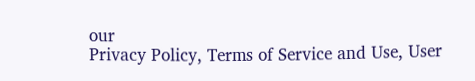our
Privacy Policy, Terms of Service and Use, User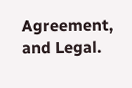Agreement, and Legal.